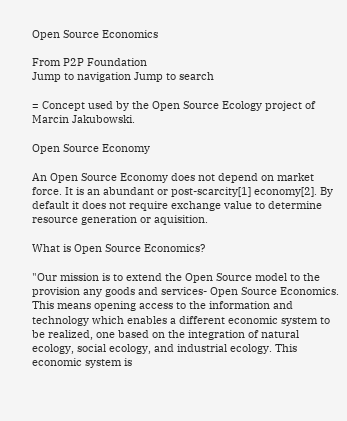Open Source Economics

From P2P Foundation
Jump to navigation Jump to search

= Concept used by the Open Source Ecology project of Marcin Jakubowski.

Open Source Economy

An Open Source Economy does not depend on market force. It is an abundant or post-scarcity[1] economy[2]. By default it does not require exchange value to determine resource generation or aquisition.

What is Open Source Economics?

"Our mission is to extend the Open Source model to the provision any goods and services- Open Source Economics. This means opening access to the information and technology which enables a different economic system to be realized, one based on the integration of natural ecology, social ecology, and industrial ecology. This economic system is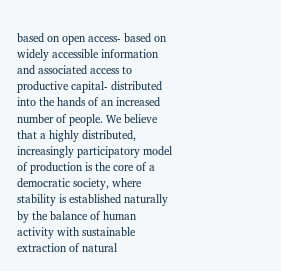based on open access- based on widely accessible information and associated access to productive capital- distributed into the hands of an increased number of people. We believe that a highly distributed, increasingly participatory model of production is the core of a democratic society, where stability is established naturally by the balance of human activity with sustainable extraction of natural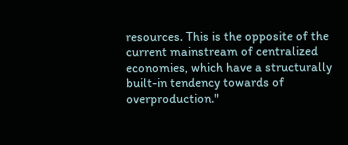resources. This is the opposite of the current mainstream of centralized economies, which have a structurally built-in tendency towards of overproduction."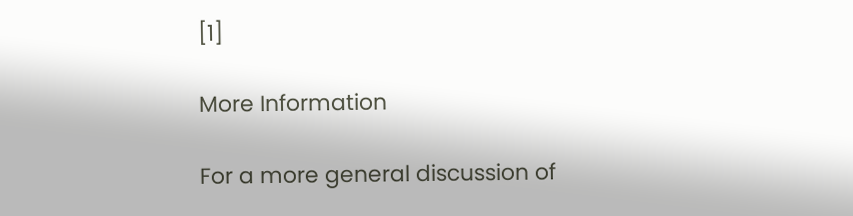[1]

More Information

For a more general discussion of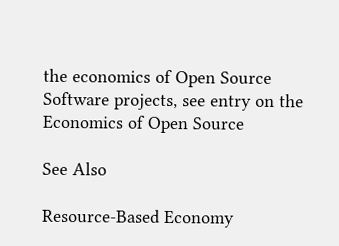the economics of Open Source Software projects, see entry on the Economics of Open Source

See Also

Resource-Based Economy